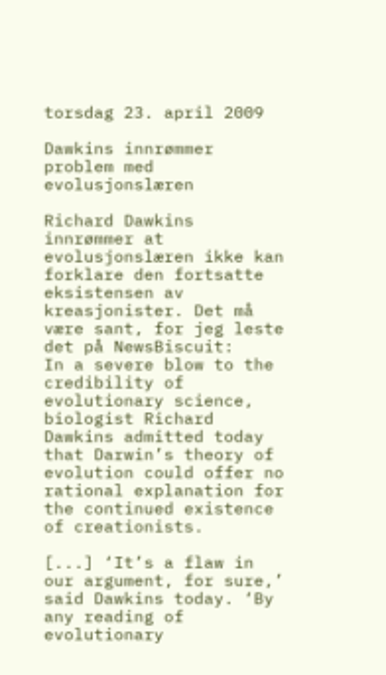torsdag 23. april 2009

Dawkins innrømmer problem med evolusjonslæren

Richard Dawkins innrømmer at evolusjonslæren ikke kan forklare den fortsatte eksistensen av kreasjonister. Det må være sant, for jeg leste det på NewsBiscuit:
In a severe blow to the credibility of evolutionary science, biologist Richard Dawkins admitted today that Darwin’s theory of evolution could offer no rational explanation for the continued existence of creationists.

[...] ‘It’s a flaw in our argument, for sure,’ said Dawkins today. ‘By any reading of evolutionary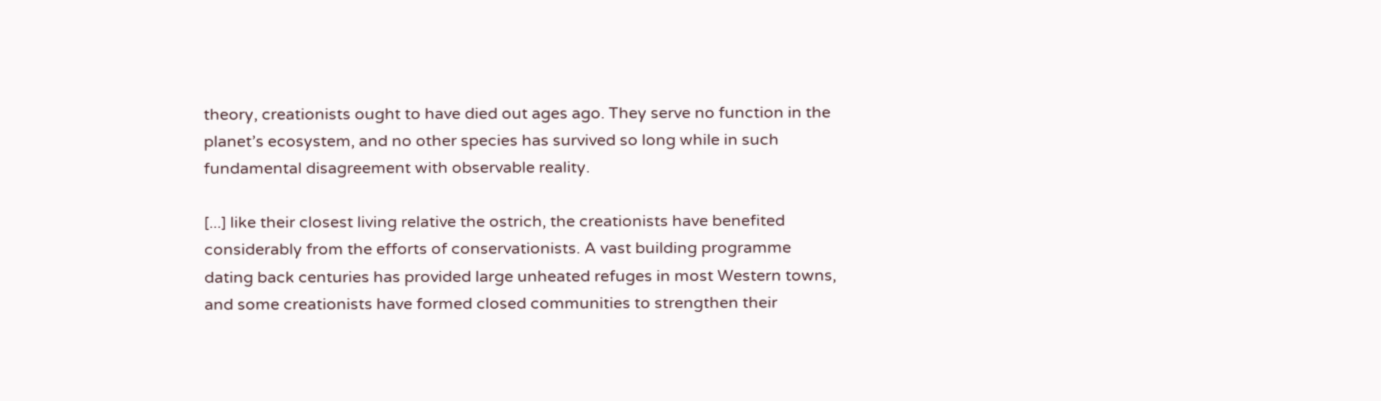theory, creationists ought to have died out ages ago. They serve no function in the planet’s ecosystem, and no other species has survived so long while in such fundamental disagreement with observable reality.

[...] like their closest living relative the ostrich, the creationists have benefited considerably from the efforts of conservationists. A vast building programme dating back centuries has provided large unheated refuges in most Western towns, and some creationists have formed closed communities to strengthen their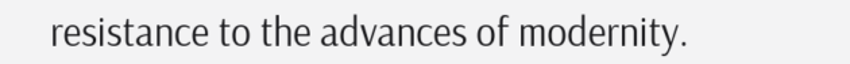resistance to the advances of modernity.